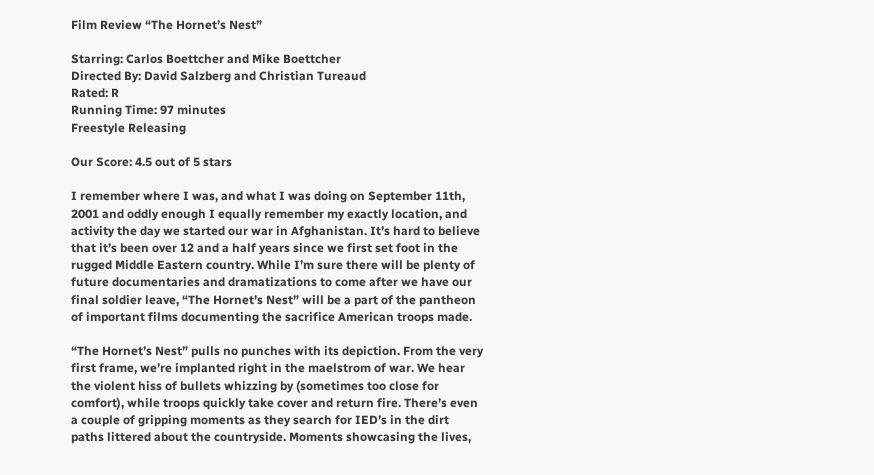Film Review “The Hornet’s Nest”

Starring: Carlos Boettcher and Mike Boettcher
Directed By: David Salzberg and Christian Tureaud
Rated: R
Running Time: 97 minutes
Freestyle Releasing

Our Score: 4.5 out of 5 stars

I remember where I was, and what I was doing on September 11th, 2001 and oddly enough I equally remember my exactly location, and activity the day we started our war in Afghanistan. It’s hard to believe that it’s been over 12 and a half years since we first set foot in the rugged Middle Eastern country. While I’m sure there will be plenty of future documentaries and dramatizations to come after we have our final soldier leave, “The Hornet’s Nest” will be a part of the pantheon of important films documenting the sacrifice American troops made.

“The Hornet’s Nest” pulls no punches with its depiction. From the very first frame, we’re implanted right in the maelstrom of war. We hear the violent hiss of bullets whizzing by (sometimes too close for comfort), while troops quickly take cover and return fire. There’s even a couple of gripping moments as they search for IED’s in the dirt paths littered about the countryside. Moments showcasing the lives,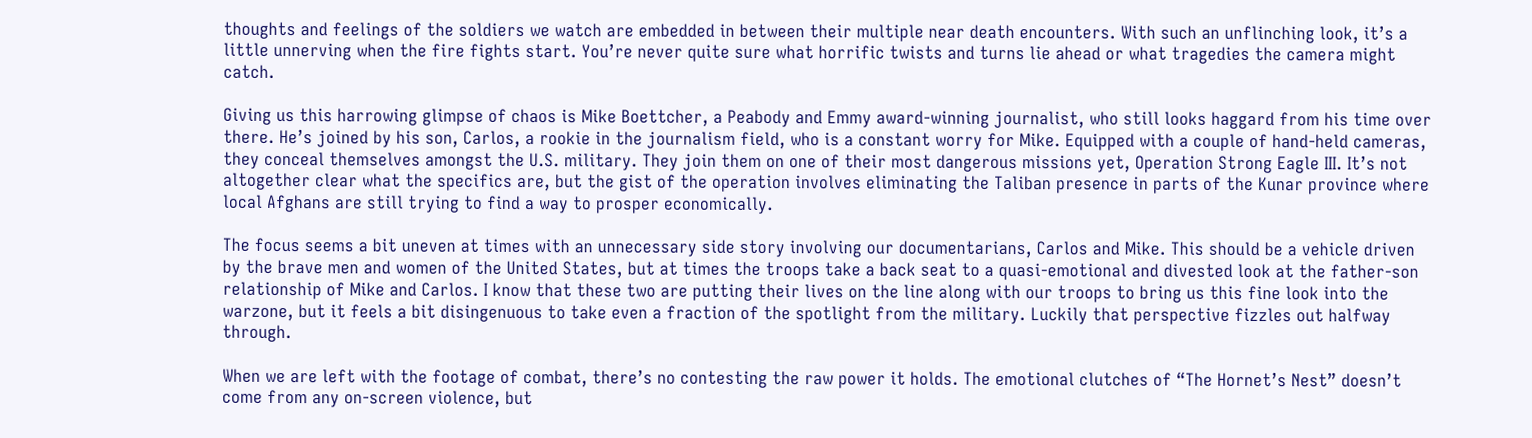thoughts and feelings of the soldiers we watch are embedded in between their multiple near death encounters. With such an unflinching look, it’s a little unnerving when the fire fights start. You’re never quite sure what horrific twists and turns lie ahead or what tragedies the camera might catch.

Giving us this harrowing glimpse of chaos is Mike Boettcher, a Peabody and Emmy award-winning journalist, who still looks haggard from his time over there. He’s joined by his son, Carlos, a rookie in the journalism field, who is a constant worry for Mike. Equipped with a couple of hand-held cameras, they conceal themselves amongst the U.S. military. They join them on one of their most dangerous missions yet, Operation Strong Eagle III. It’s not altogether clear what the specifics are, but the gist of the operation involves eliminating the Taliban presence in parts of the Kunar province where local Afghans are still trying to find a way to prosper economically.

The focus seems a bit uneven at times with an unnecessary side story involving our documentarians, Carlos and Mike. This should be a vehicle driven by the brave men and women of the United States, but at times the troops take a back seat to a quasi-emotional and divested look at the father-son relationship of Mike and Carlos. I know that these two are putting their lives on the line along with our troops to bring us this fine look into the warzone, but it feels a bit disingenuous to take even a fraction of the spotlight from the military. Luckily that perspective fizzles out halfway through.

When we are left with the footage of combat, there’s no contesting the raw power it holds. The emotional clutches of “The Hornet’s Nest” doesn’t come from any on-screen violence, but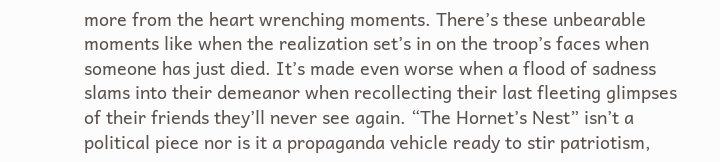more from the heart wrenching moments. There’s these unbearable moments like when the realization set’s in on the troop’s faces when someone has just died. It’s made even worse when a flood of sadness slams into their demeanor when recollecting their last fleeting glimpses of their friends they’ll never see again. “The Hornet’s Nest” isn’t a political piece nor is it a propaganda vehicle ready to stir patriotism,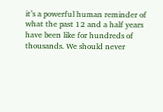it’s a powerful human reminder of what the past 12 and a half years have been like for hundreds of thousands. We should never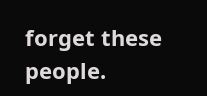forget these people.